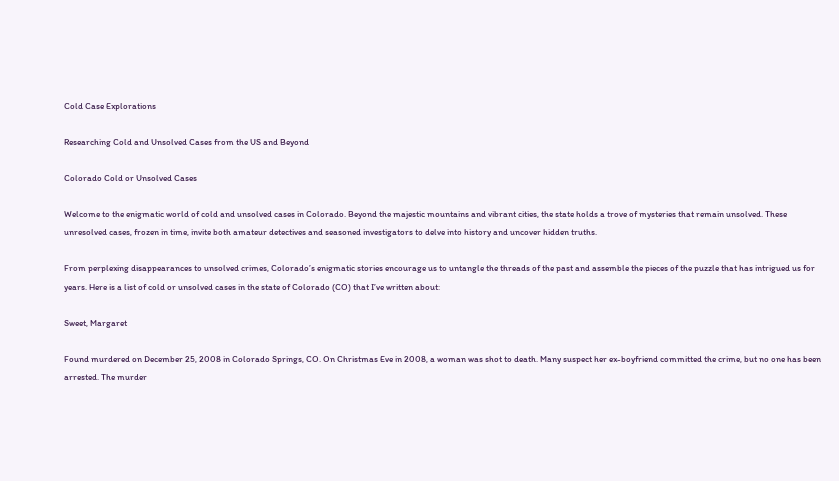Cold Case Explorations

Researching Cold and Unsolved Cases from the US and Beyond

Colorado Cold or Unsolved Cases

Welcome to the enigmatic world of cold and unsolved cases in Colorado. Beyond the majestic mountains and vibrant cities, the state holds a trove of mysteries that remain unsolved. These unresolved cases, frozen in time, invite both amateur detectives and seasoned investigators to delve into history and uncover hidden truths.

From perplexing disappearances to unsolved crimes, Colorado’s enigmatic stories encourage us to untangle the threads of the past and assemble the pieces of the puzzle that has intrigued us for years. Here is a list of cold or unsolved cases in the state of Colorado (CO) that I’ve written about:

Sweet, Margaret

Found murdered on December 25, 2008 in Colorado Springs, CO. On Christmas Eve in 2008, a woman was shot to death. Many suspect her ex-boyfriend committed the crime, but no one has been arrested. The murder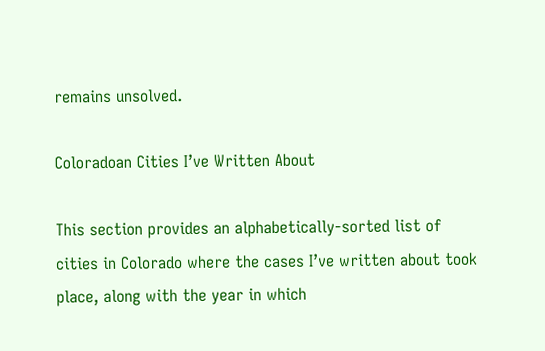remains unsolved.

Coloradoan Cities I’ve Written About

This section provides an alphabetically-sorted list of cities in Colorado where the cases I’ve written about took place, along with the year in which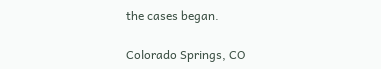the cases began.

Colorado Springs, CO